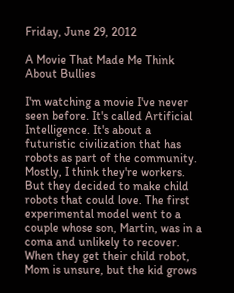Friday, June 29, 2012

A Movie That Made Me Think About Bullies

I'm watching a movie I've never seen before. It's called Artificial Intelligence. It's about a futuristic civilization that has robots as part of the community. Mostly, I think they're workers. But they decided to make child robots that could love. The first experimental model went to a couple whose son, Martin, was in a coma and unlikely to recover. When they get their child robot, Mom is unsure, but the kid grows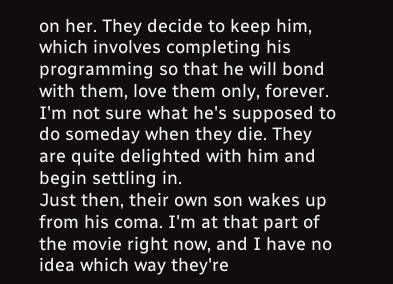on her. They decide to keep him, which involves completing his programming so that he will bond with them, love them only, forever. I'm not sure what he's supposed to do someday when they die. They are quite delighted with him and begin settling in.
Just then, their own son wakes up from his coma. I'm at that part of the movie right now, and I have no idea which way they're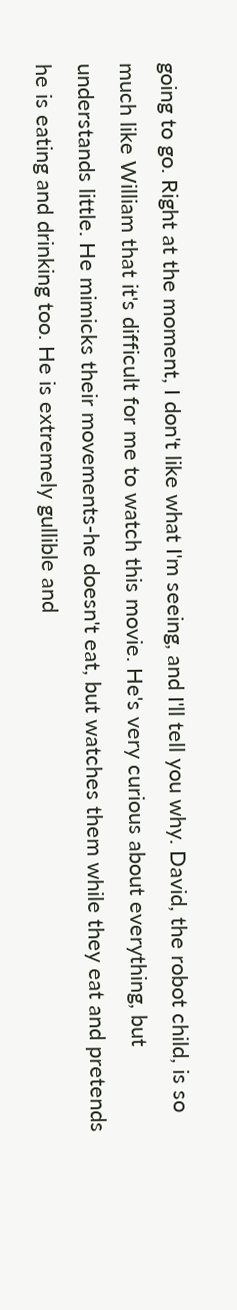going to go. Right at the moment, I don't like what I'm seeing, and I'll tell you why. David, the robot child, is so much like William that it's difficult for me to watch this movie. He's very curious about everything, but understands little. He mimicks their movements-he doesn't eat, but watches them while they eat and pretends he is eating and drinking too. He is extremely gullible and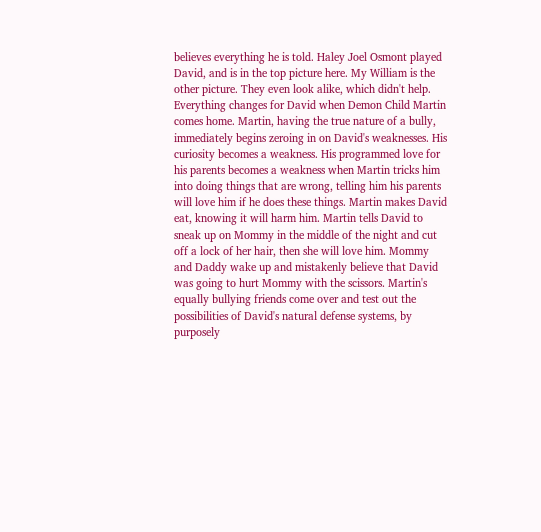believes everything he is told. Haley Joel Osmont played David, and is in the top picture here. My William is the other picture. They even look alike, which didn't help.
Everything changes for David when Demon Child Martin comes home. Martin, having the true nature of a bully, immediately begins zeroing in on David's weaknesses. His curiosity becomes a weakness. His programmed love for his parents becomes a weakness when Martin tricks him into doing things that are wrong, telling him his parents will love him if he does these things. Martin makes David eat, knowing it will harm him. Martin tells David to sneak up on Mommy in the middle of the night and cut off a lock of her hair, then she will love him. Mommy and Daddy wake up and mistakenly believe that David was going to hurt Mommy with the scissors. Martin's equally bullying friends come over and test out the possibilities of David's natural defense systems, by purposely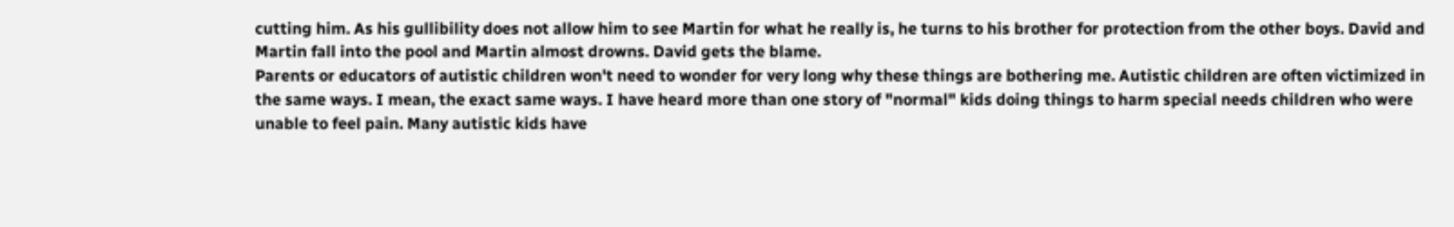cutting him. As his gullibility does not allow him to see Martin for what he really is, he turns to his brother for protection from the other boys. David and Martin fall into the pool and Martin almost drowns. David gets the blame.
Parents or educators of autistic children won't need to wonder for very long why these things are bothering me. Autistic children are often victimized in the same ways. I mean, the exact same ways. I have heard more than one story of "normal" kids doing things to harm special needs children who were unable to feel pain. Many autistic kids have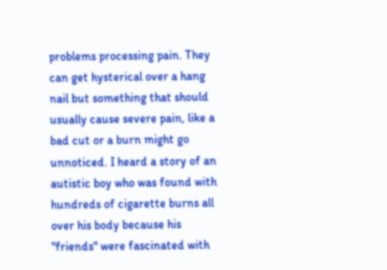problems processing pain. They can get hysterical over a hang nail but something that should usually cause severe pain, like a bad cut or a burn might go unnoticed. I heard a story of an autistic boy who was found with hundreds of cigarette burns all over his body because his "friends" were fascinated with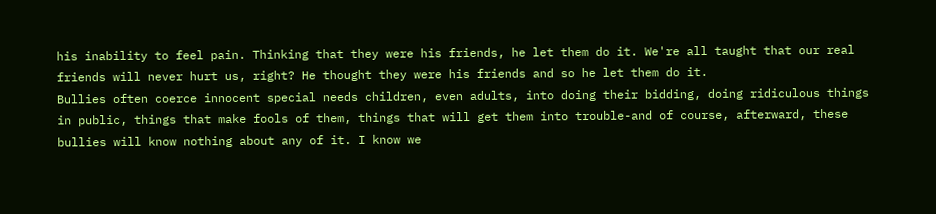his inability to feel pain. Thinking that they were his friends, he let them do it. We're all taught that our real friends will never hurt us, right? He thought they were his friends and so he let them do it.
Bullies often coerce innocent special needs children, even adults, into doing their bidding, doing ridiculous things in public, things that make fools of them, things that will get them into trouble-and of course, afterward, these bullies will know nothing about any of it. I know we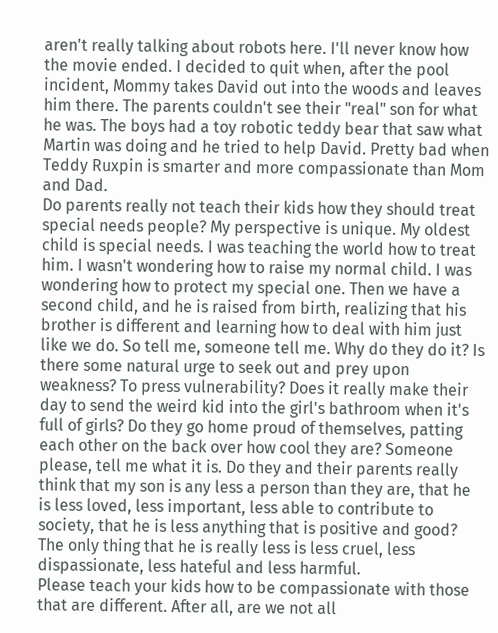aren't really talking about robots here. I'll never know how the movie ended. I decided to quit when, after the pool incident, Mommy takes David out into the woods and leaves him there. The parents couldn't see their "real" son for what he was. The boys had a toy robotic teddy bear that saw what Martin was doing and he tried to help David. Pretty bad when Teddy Ruxpin is smarter and more compassionate than Mom and Dad.
Do parents really not teach their kids how they should treat special needs people? My perspective is unique. My oldest child is special needs. I was teaching the world how to treat him. I wasn't wondering how to raise my normal child. I was wondering how to protect my special one. Then we have a second child, and he is raised from birth, realizing that his brother is different and learning how to deal with him just like we do. So tell me, someone tell me. Why do they do it? Is there some natural urge to seek out and prey upon weakness? To press vulnerability? Does it really make their day to send the weird kid into the girl's bathroom when it's full of girls? Do they go home proud of themselves, patting each other on the back over how cool they are? Someone please, tell me what it is. Do they and their parents really think that my son is any less a person than they are, that he is less loved, less important, less able to contribute to society, that he is less anything that is positive and good? The only thing that he is really less is less cruel, less dispassionate, less hateful and less harmful.
Please teach your kids how to be compassionate with those that are different. After all, are we not all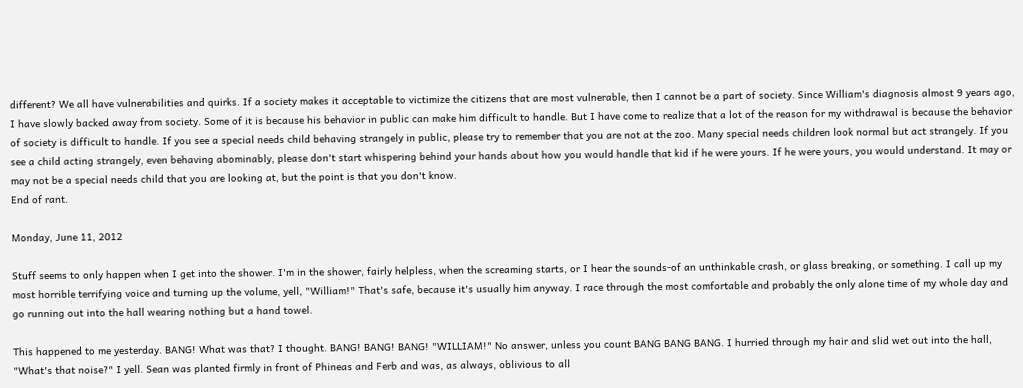different? We all have vulnerabilities and quirks. If a society makes it acceptable to victimize the citizens that are most vulnerable, then I cannot be a part of society. Since William's diagnosis almost 9 years ago, I have slowly backed away from society. Some of it is because his behavior in public can make him difficult to handle. But I have come to realize that a lot of the reason for my withdrawal is because the behavior of society is difficult to handle. If you see a special needs child behaving strangely in public, please try to remember that you are not at the zoo. Many special needs children look normal but act strangely. If you see a child acting strangely, even behaving abominably, please don't start whispering behind your hands about how you would handle that kid if he were yours. If he were yours, you would understand. It may or may not be a special needs child that you are looking at, but the point is that you don't know.
End of rant.

Monday, June 11, 2012

Stuff seems to only happen when I get into the shower. I'm in the shower, fairly helpless, when the screaming starts, or I hear the sounds-of an unthinkable crash, or glass breaking, or something. I call up my most horrible terrifying voice and turning up the volume, yell, "William!" That's safe, because it's usually him anyway. I race through the most comfortable and probably the only alone time of my whole day and go running out into the hall wearing nothing but a hand towel.

This happened to me yesterday. BANG! What was that? I thought. BANG! BANG! BANG! "WILLIAM!" No answer, unless you count BANG BANG BANG. I hurried through my hair and slid wet out into the hall, "What's that noise?" I yell. Sean was planted firmly in front of Phineas and Ferb and was, as always, oblivious to all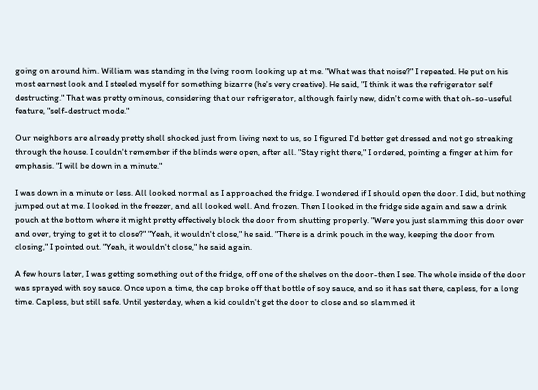going on around him. William was standing in the lving room looking up at me. "What was that noise?" I repeated. He put on his most earnest look and I steeled myself for something bizarre (he's very creative). He said, "I think it was the refrigerator self destructing." That was pretty ominous, considering that our refrigerator, although fairly new, didn't come with that oh-so-useful feature, "self-destruct mode."

Our neighbors are already pretty shell shocked just from living next to us, so I figured I'd better get dressed and not go streaking through the house. I couldn't remember if the blinds were open, after all. "Stay right there," I ordered, pointing a finger at him for emphasis. "I will be down in a minute."

I was down in a minute or less. All looked normal as I approached the fridge. I wondered if I should open the door. I did, but nothing jumped out at me. I looked in the freezer, and all looked well. And frozen. Then I looked in the fridge side again and saw a drink pouch at the bottom where it might pretty effectively block the door from shutting properly. "Were you just slamming this door over and over, trying to get it to close?" "Yeah, it wouldn't close," he said. "There is a drink pouch in the way, keeping the door from closing," I pointed out. "Yeah, it wouldn't close," he said again.

A few hours later, I was getting something out of the fridge, off one of the shelves on the door-then I see. The whole inside of the door was sprayed with soy sauce. Once upon a time, the cap broke off that bottle of soy sauce, and so it has sat there, capless, for a long time. Capless, but still safe. Until yesterday, when a kid couldn't get the door to close and so slammed it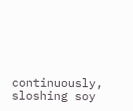continuously, sloshing soy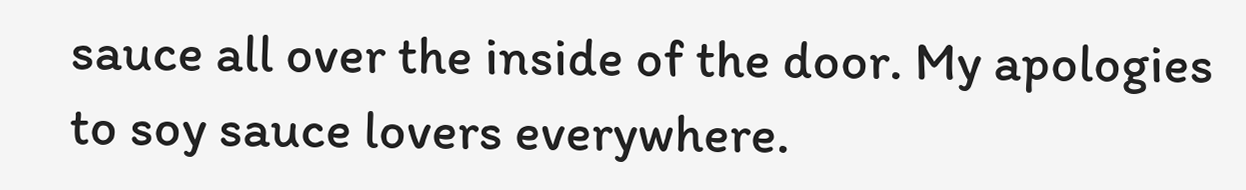sauce all over the inside of the door. My apologies to soy sauce lovers everywhere.